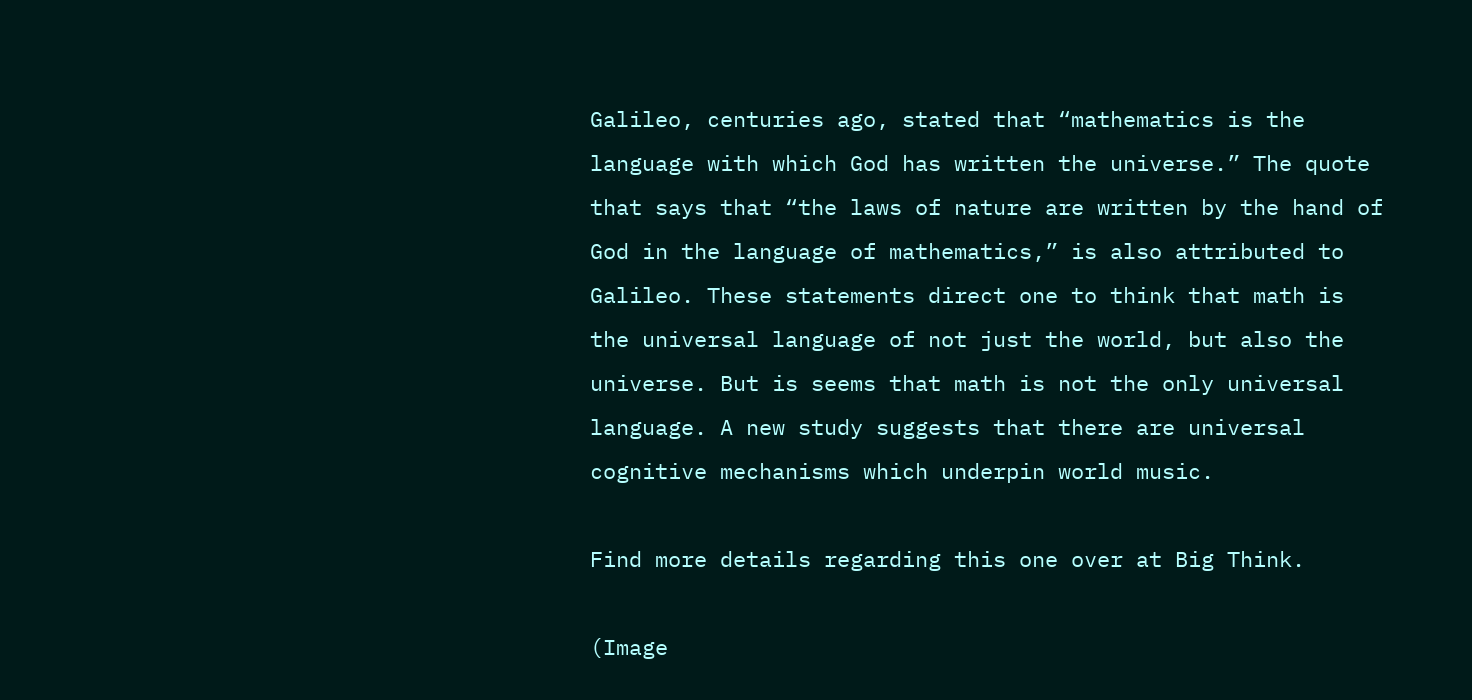Galileo, centuries ago, stated that “mathematics is the language with which God has written the universe.” The quote that says that “the laws of nature are written by the hand of God in the language of mathematics,” is also attributed to Galileo. These statements direct one to think that math is the universal language of not just the world, but also the universe. But is seems that math is not the only universal language. A new study suggests that there are universal cognitive mechanisms which underpin world music.

Find more details regarding this one over at Big Think.

(Image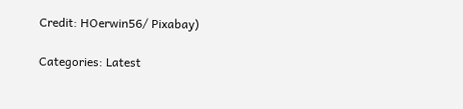Credit: HOerwin56/ Pixabay)

Categories: Latest